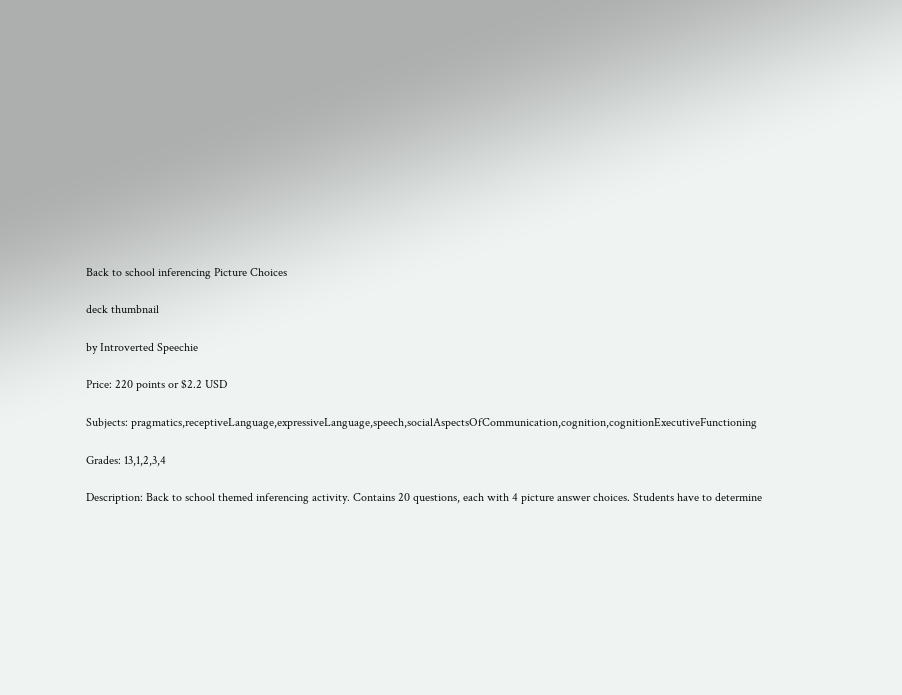Back to school inferencing Picture Choices

deck thumbnail

by Introverted Speechie

Price: 220 points or $2.2 USD

Subjects: pragmatics,receptiveLanguage,expressiveLanguage,speech,socialAspectsOfCommunication,cognition,cognitionExecutiveFunctioning

Grades: 13,1,2,3,4

Description: Back to school themed inferencing activity. Contains 20 questions, each with 4 picture answer choices. Students have to determine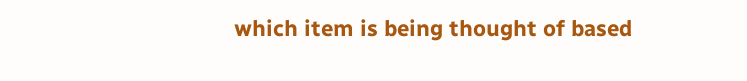which item is being thought of based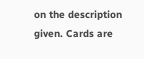on the description given. Cards are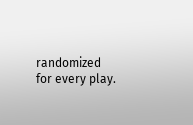randomized for every play.